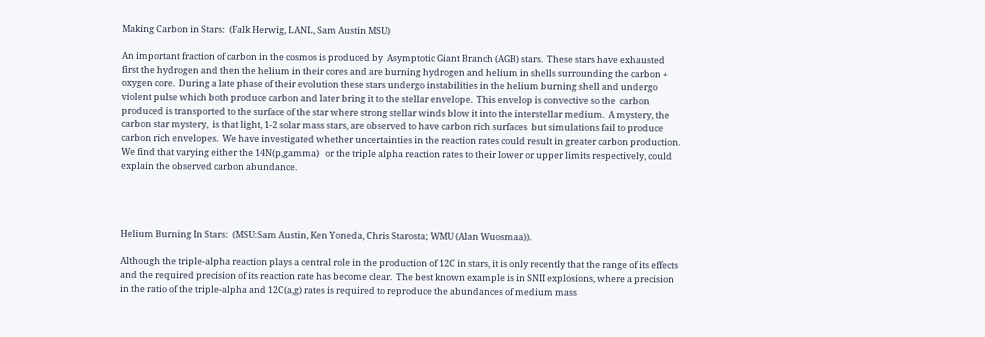Making Carbon in Stars:  (Falk Herwig, LANL, Sam Austin MSU)

An important fraction of carbon in the cosmos is produced by  Asymptotic Giant Branch (AGB) stars.  These stars have exhausted first the hydrogen and then the helium in their cores and are burning hydrogen and helium in shells surrounding the carbon + oxygen core.  During a late phase of their evolution these stars undergo instabilities in the helium burning shell and undergo violent pulse which both produce carbon and later bring it to the stellar envelope.  This envelop is convective so the  carbon produced is transported to the surface of the star where strong stellar winds blow it into the interstellar medium.  A mystery, the carbon star mystery,  is that light, 1-2 solar mass stars, are observed to have carbon rich surfaces  but simulations fail to produce carbon rich envelopes.  We have investigated whether uncertainties in the reaction rates could result in greater carbon production.  We find that varying either the 14N(p,gamma)   or the triple alpha reaction rates to their lower or upper limits respectively, could explain the observed carbon abundance.




Helium Burning In Stars:  (MSU:Sam Austin, Ken Yoneda, Chris Starosta; WMU (Alan Wuosmaa)).

Although the triple-alpha reaction plays a central role in the production of 12C in stars, it is only recently that the range of its effects and the required precision of its reaction rate has become clear.  The best known example is in SNII explosions, where a precision in the ratio of the triple-alpha and 12C(a,g) rates is required to reproduce the abundances of medium mass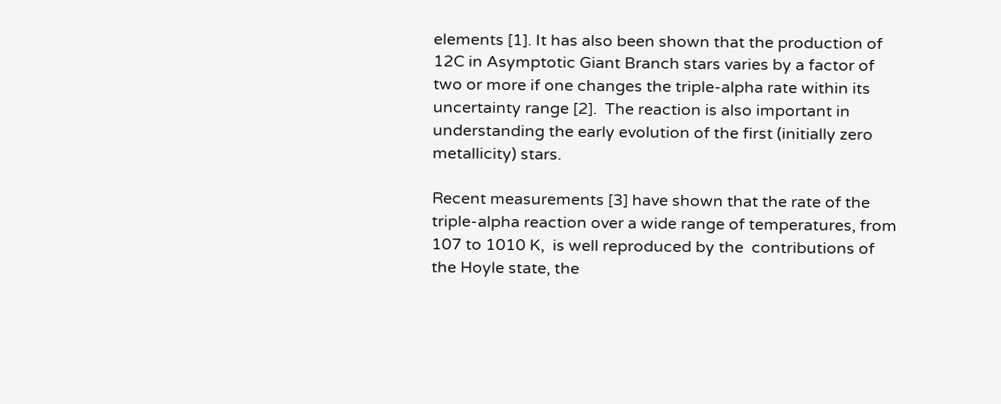elements [1]. It has also been shown that the production of 12C in Asymptotic Giant Branch stars varies by a factor of two or more if one changes the triple-alpha rate within its uncertainty range [2].  The reaction is also important in understanding the early evolution of the first (initially zero metallicity) stars.

Recent measurements [3] have shown that the rate of the triple-alpha reaction over a wide range of temperatures, from 107 to 1010 K,  is well reproduced by the  contributions of the Hoyle state, the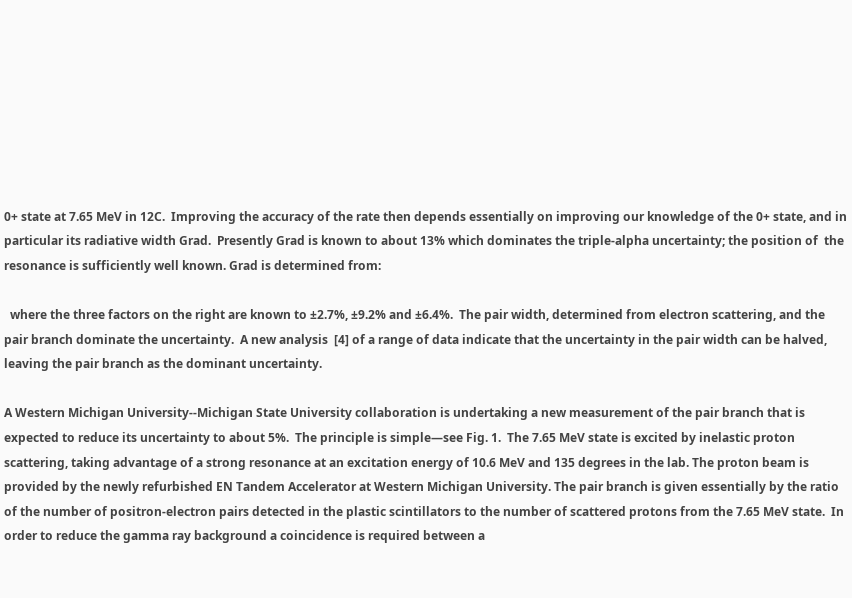0+ state at 7.65 MeV in 12C.  Improving the accuracy of the rate then depends essentially on improving our knowledge of the 0+ state, and in particular its radiative width Grad.  Presently Grad is known to about 13% which dominates the triple-alpha uncertainty; the position of  the resonance is sufficiently well known. Grad is determined from:

  where the three factors on the right are known to ±2.7%, ±9.2% and ±6.4%.  The pair width, determined from electron scattering, and the pair branch dominate the uncertainty.  A new analysis  [4] of a range of data indicate that the uncertainty in the pair width can be halved, leaving the pair branch as the dominant uncertainty.

A Western Michigan University--Michigan State University collaboration is undertaking a new measurement of the pair branch that is expected to reduce its uncertainty to about 5%.  The principle is simple—see Fig. 1.  The 7.65 MeV state is excited by inelastic proton scattering, taking advantage of a strong resonance at an excitation energy of 10.6 MeV and 135 degrees in the lab. The proton beam is provided by the newly refurbished EN Tandem Accelerator at Western Michigan University. The pair branch is given essentially by the ratio of the number of positron-electron pairs detected in the plastic scintillators to the number of scattered protons from the 7.65 MeV state.  In order to reduce the gamma ray background a coincidence is required between a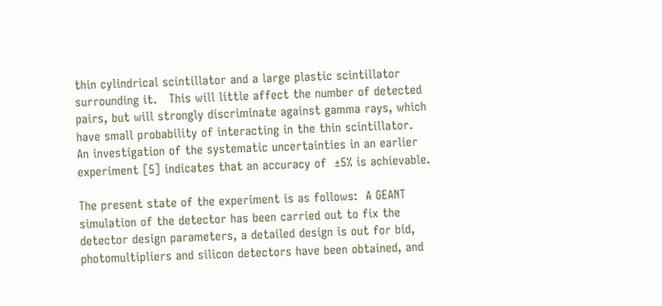thin cylindrical scintillator and a large plastic scintillator surrounding it.   This will little affect the number of detected pairs, but will strongly discriminate against gamma rays, which have small probability of interacting in the thin scintillator.  An investigation of the systematic uncertainties in an earlier experiment [5] indicates that an accuracy of  ±5% is achievable.

The present state of the experiment is as follows:  A GEANT simulation of the detector has been carried out to fix the detector design parameters, a detailed design is out for bid, photomultipliers and silicon detectors have been obtained, and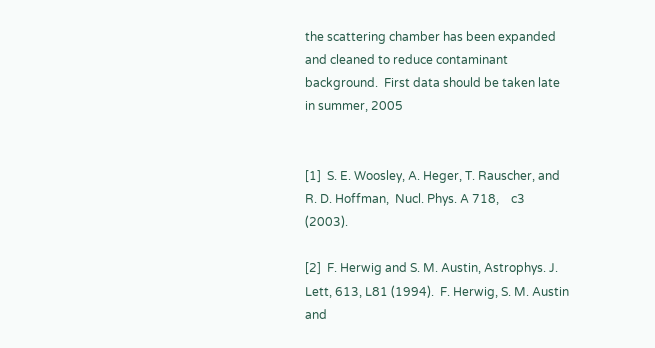the scattering chamber has been expanded and cleaned to reduce contaminant background.  First data should be taken late in summer, 2005


[1]  S. E. Woosley, A. Heger, T. Rauscher, and R. D. Hoffman,  Nucl. Phys. A 718,    c3 (2003).

[2]  F. Herwig and S. M. Austin, Astrophys. J. Lett, 613, L81 (1994).  F. Herwig, S. M. Austin and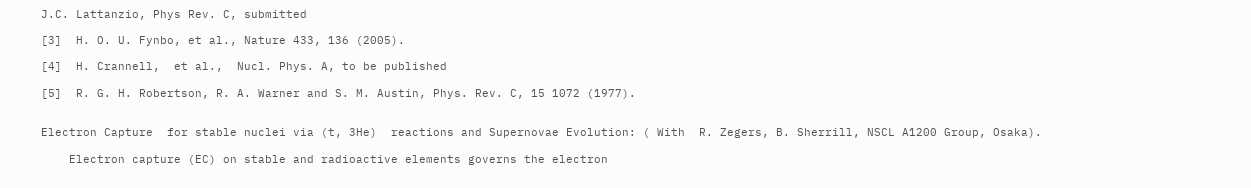J.C. Lattanzio, Phys Rev. C, submitted

[3]  H. O. U. Fynbo, et al., Nature 433, 136 (2005).

[4]  H. Crannell,  et al.,  Nucl. Phys. A, to be published

[5]  R. G. H. Robertson, R. A. Warner and S. M. Austin, Phys. Rev. C, 15 1072 (1977).


Electron Capture  for stable nuclei via (t, 3He)  reactions and Supernovae Evolution: ( With  R. Zegers, B. Sherrill, NSCL A1200 Group, Osaka).

    Electron capture (EC) on stable and radioactive elements governs the electron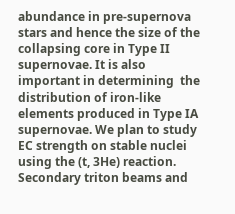abundance in pre-supernova stars and hence the size of the collapsing core in Type II supernovae. It is also important in determining  the distribution of iron-like elements produced in Type IA supernovae. We plan to study EC strength on stable nuclei using the (t, 3He) reaction. Secondary triton beams and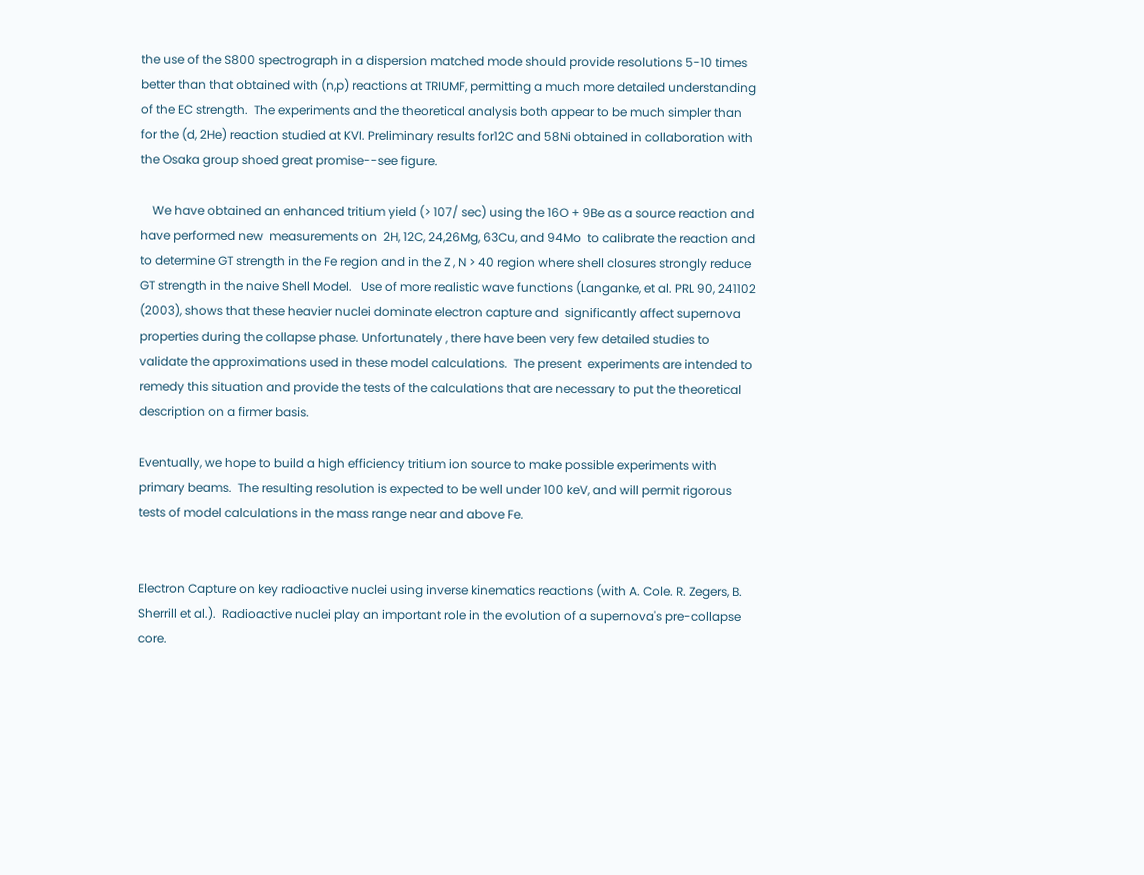the use of the S800 spectrograph in a dispersion matched mode should provide resolutions 5-10 times better than that obtained with (n,p) reactions at TRIUMF, permitting a much more detailed understanding of the EC strength.  The experiments and the theoretical analysis both appear to be much simpler than for the (d, 2He) reaction studied at KVI. Preliminary results for12C and 58Ni obtained in collaboration with the Osaka group shoed great promise--see figure.

    We have obtained an enhanced tritium yield (> 107/ sec) using the 16O + 9Be as a source reaction and have performed new  measurements on  2H, 12C, 24,26Mg, 63Cu, and 94Mo  to calibrate the reaction and to determine GT strength in the Fe region and in the Z , N > 40 region where shell closures strongly reduce GT strength in the naive Shell Model.   Use of more realistic wave functions (Langanke, et al. PRL 90, 241102 (2003), shows that these heavier nuclei dominate electron capture and  significantly affect supernova properties during the collapse phase. Unfortunately , there have been very few detailed studies to validate the approximations used in these model calculations.  The present  experiments are intended to remedy this situation and provide the tests of the calculations that are necessary to put the theoretical description on a firmer basis.

Eventually, we hope to build a high efficiency tritium ion source to make possible experiments with primary beams.  The resulting resolution is expected to be well under 100 keV, and will permit rigorous tests of model calculations in the mass range near and above Fe.


Electron Capture on key radioactive nuclei using inverse kinematics reactions (with A. Cole. R. Zegers, B. Sherrill et al.).  Radioactive nuclei play an important role in the evolution of a supernova's pre-collapse core.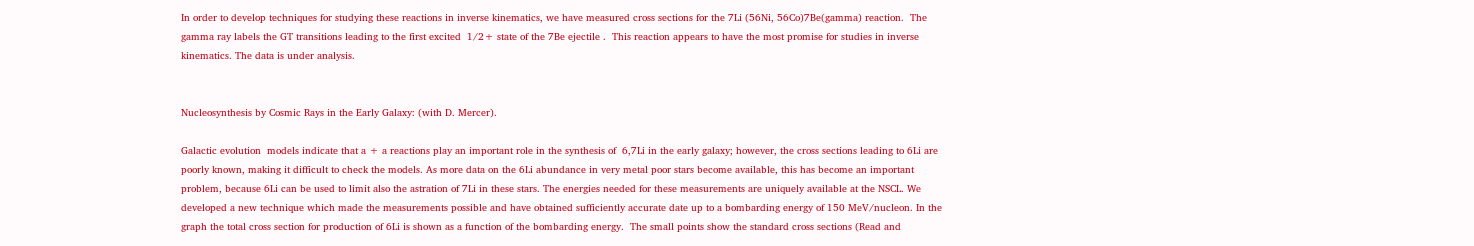In order to develop techniques for studying these reactions in inverse kinematics, we have measured cross sections for the 7Li (56Ni, 56Co)7Be(gamma) reaction.  The gamma ray labels the GT transitions leading to the first excited  1/2+ state of the 7Be ejectile .  This reaction appears to have the most promise for studies in inverse kinematics. The data is under analysis.


Nucleosynthesis by Cosmic Rays in the Early Galaxy: (with D. Mercer).

Galactic evolution  models indicate that a + a reactions play an important role in the synthesis of  6,7Li in the early galaxy; however, the cross sections leading to 6Li are poorly known, making it difficult to check the models. As more data on the 6Li abundance in very metal poor stars become available, this has become an important problem, because 6Li can be used to limit also the astration of 7Li in these stars. The energies needed for these measurements are uniquely available at the NSCL. We developed a new technique which made the measurements possible and have obtained sufficiently accurate date up to a bombarding energy of 150 MeV/nucleon. In the graph the total cross section for production of 6Li is shown as a function of the bombarding energy.  The small points show the standard cross sections (Read and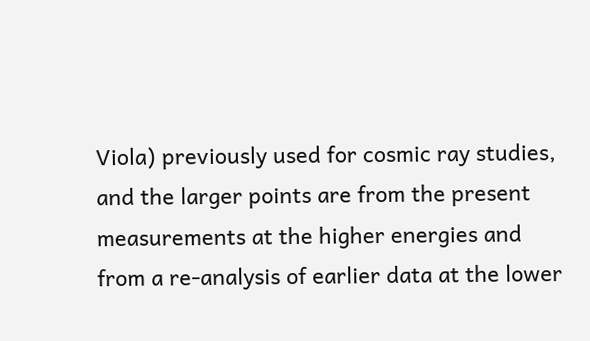Viola) previously used for cosmic ray studies, and the larger points are from the present measurements at the higher energies and from a re-analysis of earlier data at the lower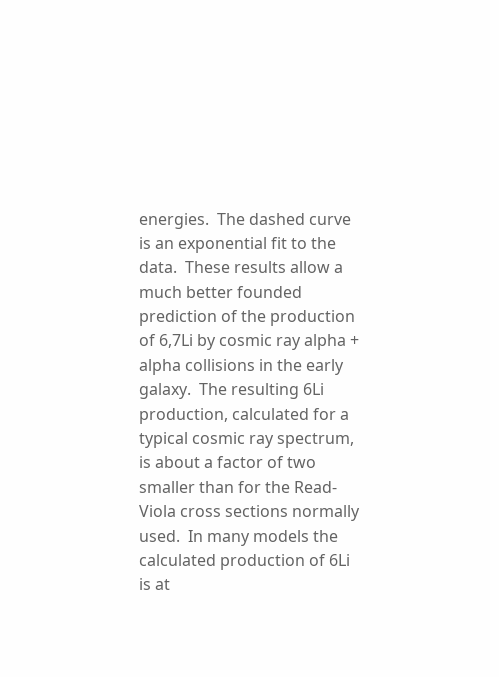energies.  The dashed curve is an exponential fit to the data.  These results allow a much better founded prediction of the production of 6,7Li by cosmic ray alpha + alpha collisions in the early galaxy.  The resulting 6Li production, calculated for a typical cosmic ray spectrum,  is about a factor of two smaller than for the Read-Viola cross sections normally used.  In many models the calculated production of 6Li is at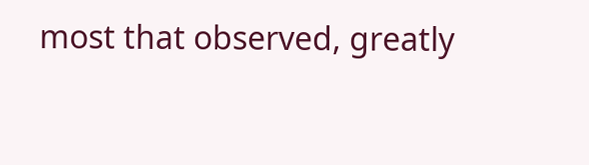most that observed, greatly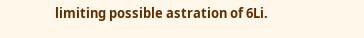limiting possible astration of 6Li.